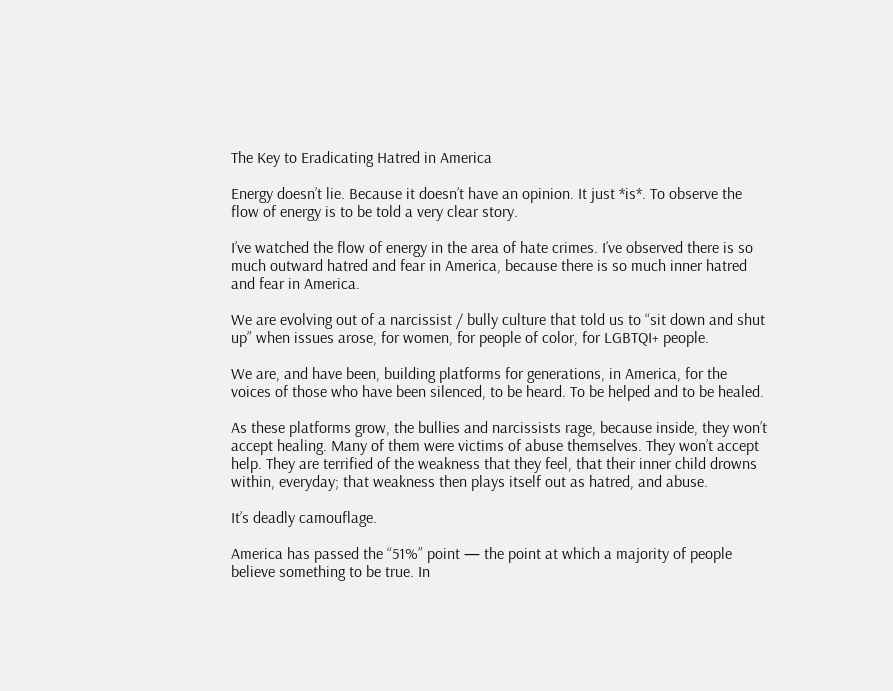The Key to Eradicating Hatred in America

Energy doesn’t lie. Because it doesn’t have an opinion. It just *is*. To observe the flow of energy is to be told a very clear story.

I’ve watched the flow of energy in the area of hate crimes. I’ve observed there is so much outward hatred and fear in America, because there is so much inner hatred and fear in America.

We are evolving out of a narcissist / bully culture that told us to “sit down and shut up” when issues arose, for women, for people of color, for LGBTQI+ people.

We are, and have been, building platforms for generations, in America, for the voices of those who have been silenced, to be heard. To be helped and to be healed.

As these platforms grow, the bullies and narcissists rage, because inside, they won’t accept healing. Many of them were victims of abuse themselves. They won’t accept help. They are terrified of the weakness that they feel, that their inner child drowns within, everyday; that weakness then plays itself out as hatred, and abuse.

It’s deadly camouflage.

America has passed the “51%” point — the point at which a majority of people believe something to be true. In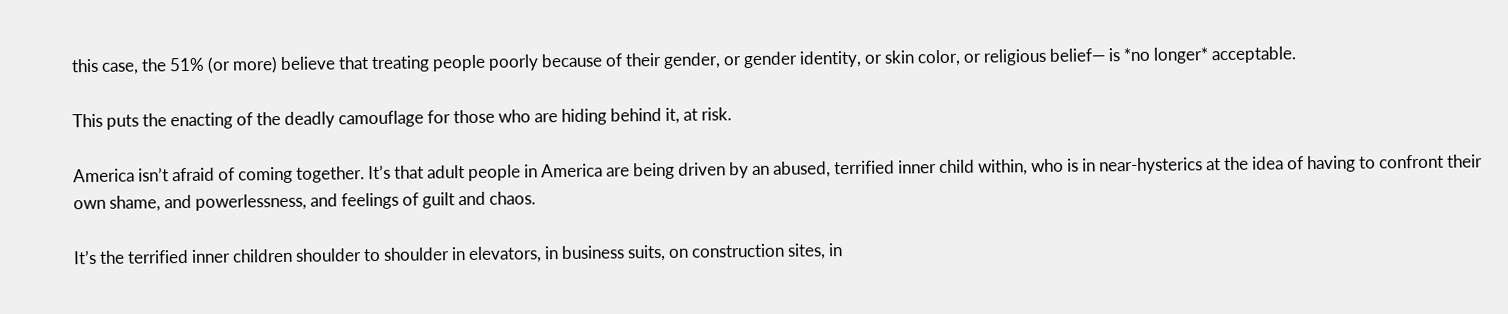this case, the 51% (or more) believe that treating people poorly because of their gender, or gender identity, or skin color, or religious belief— is *no longer* acceptable.

This puts the enacting of the deadly camouflage for those who are hiding behind it, at risk.

America isn’t afraid of coming together. It’s that adult people in America are being driven by an abused, terrified inner child within, who is in near-hysterics at the idea of having to confront their own shame, and powerlessness, and feelings of guilt and chaos.

It’s the terrified inner children shoulder to shoulder in elevators, in business suits, on construction sites, in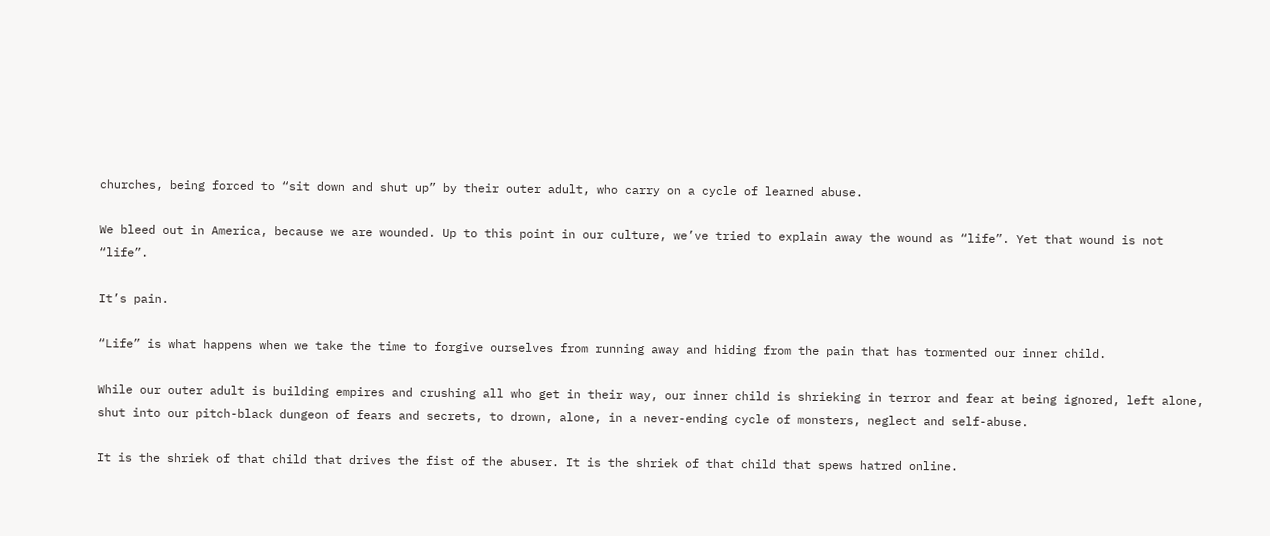churches, being forced to “sit down and shut up” by their outer adult, who carry on a cycle of learned abuse.

We bleed out in America, because we are wounded. Up to this point in our culture, we’ve tried to explain away the wound as “life”. Yet that wound is not “life”.

It’s pain.

“Life” is what happens when we take the time to forgive ourselves from running away and hiding from the pain that has tormented our inner child.

While our outer adult is building empires and crushing all who get in their way, our inner child is shrieking in terror and fear at being ignored, left alone, shut into our pitch-black dungeon of fears and secrets, to drown, alone, in a never-ending cycle of monsters, neglect and self-abuse.

It is the shriek of that child that drives the fist of the abuser. It is the shriek of that child that spews hatred online.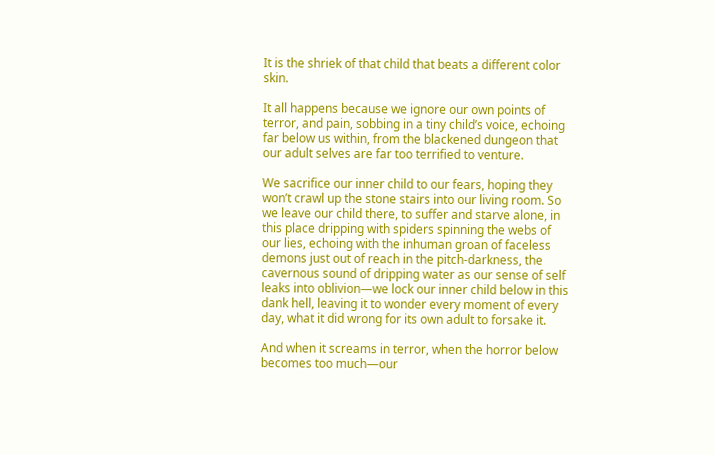It is the shriek of that child that beats a different color skin.

It all happens because we ignore our own points of terror, and pain, sobbing in a tiny child’s voice, echoing far below us within, from the blackened dungeon that our adult selves are far too terrified to venture.

We sacrifice our inner child to our fears, hoping they won’t crawl up the stone stairs into our living room. So we leave our child there, to suffer and starve alone, in this place dripping with spiders spinning the webs of our lies, echoing with the inhuman groan of faceless demons just out of reach in the pitch-darkness, the cavernous sound of dripping water as our sense of self leaks into oblivion—we lock our inner child below in this dank hell, leaving it to wonder every moment of every day, what it did wrong for its own adult to forsake it.

And when it screams in terror, when the horror below becomes too much—our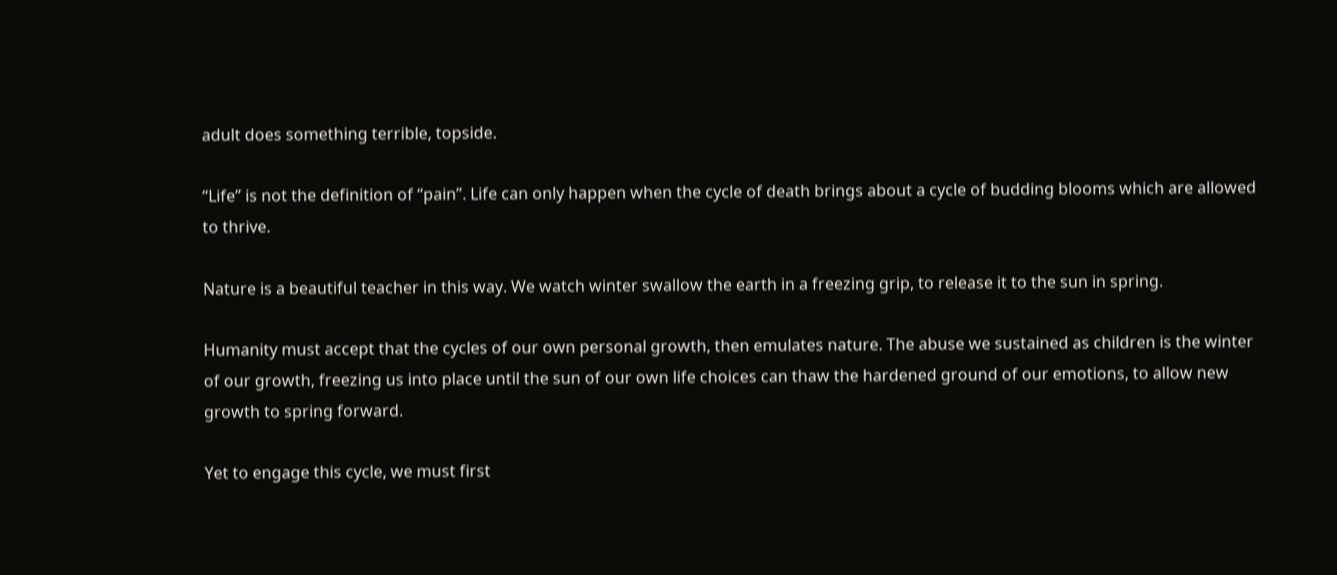adult does something terrible, topside.

“Life” is not the definition of “pain”. Life can only happen when the cycle of death brings about a cycle of budding blooms which are allowed to thrive.

Nature is a beautiful teacher in this way. We watch winter swallow the earth in a freezing grip, to release it to the sun in spring.

Humanity must accept that the cycles of our own personal growth, then emulates nature. The abuse we sustained as children is the winter of our growth, freezing us into place until the sun of our own life choices can thaw the hardened ground of our emotions, to allow new growth to spring forward.

Yet to engage this cycle, we must first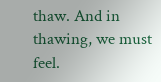thaw. And in thawing, we must feel.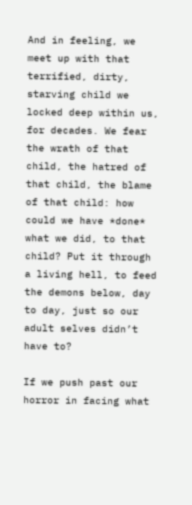And in feeling, we meet up with that terrified, dirty, starving child we locked deep within us, for decades. We fear the wrath of that child, the hatred of that child, the blame of that child: how could we have *done* what we did, to that child? Put it through a living hell, to feed the demons below, day to day, just so our adult selves didn’t have to?

If we push past our horror in facing what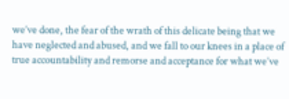we’ve done, the fear of the wrath of this delicate being that we have neglected and abused, and we fall to our knees in a place of true accountability and remorse and acceptance for what we’ve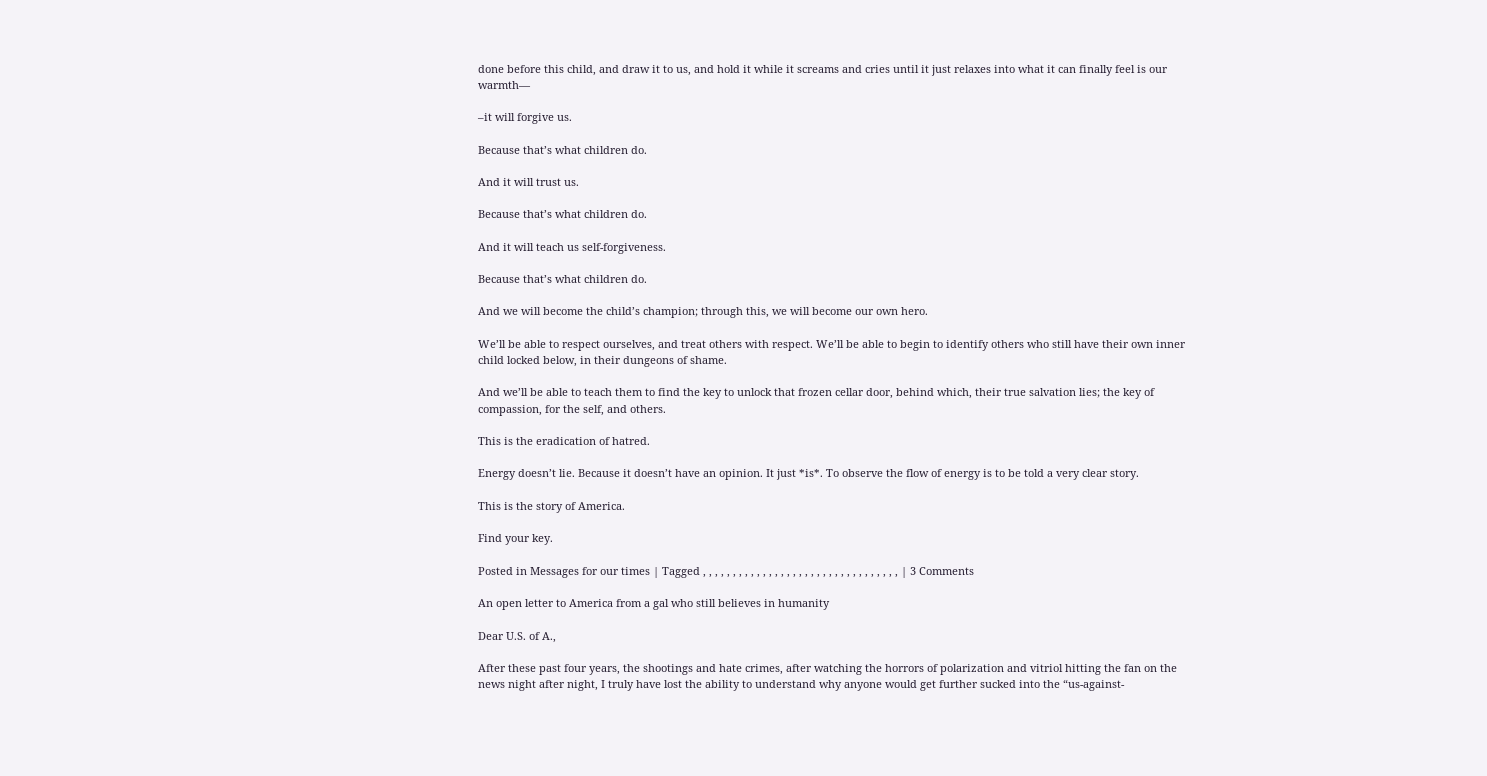done before this child, and draw it to us, and hold it while it screams and cries until it just relaxes into what it can finally feel is our warmth—

–it will forgive us.

Because that’s what children do.

And it will trust us.

Because that’s what children do.

And it will teach us self-forgiveness.

Because that’s what children do.

And we will become the child’s champion; through this, we will become our own hero.

We’ll be able to respect ourselves, and treat others with respect. We’ll be able to begin to identify others who still have their own inner child locked below, in their dungeons of shame.

And we’ll be able to teach them to find the key to unlock that frozen cellar door, behind which, their true salvation lies; the key of compassion, for the self, and others.

This is the eradication of hatred.

Energy doesn’t lie. Because it doesn’t have an opinion. It just *is*. To observe the flow of energy is to be told a very clear story.

This is the story of America.

Find your key.

Posted in Messages for our times | Tagged , , , , , , , , , , , , , , , , , , , , , , , , , , , , , , , , , | 3 Comments

An open letter to America from a gal who still believes in humanity

Dear U.S. of A.,

After these past four years, the shootings and hate crimes, after watching the horrors of polarization and vitriol hitting the fan on the news night after night, I truly have lost the ability to understand why anyone would get further sucked into the “us-against-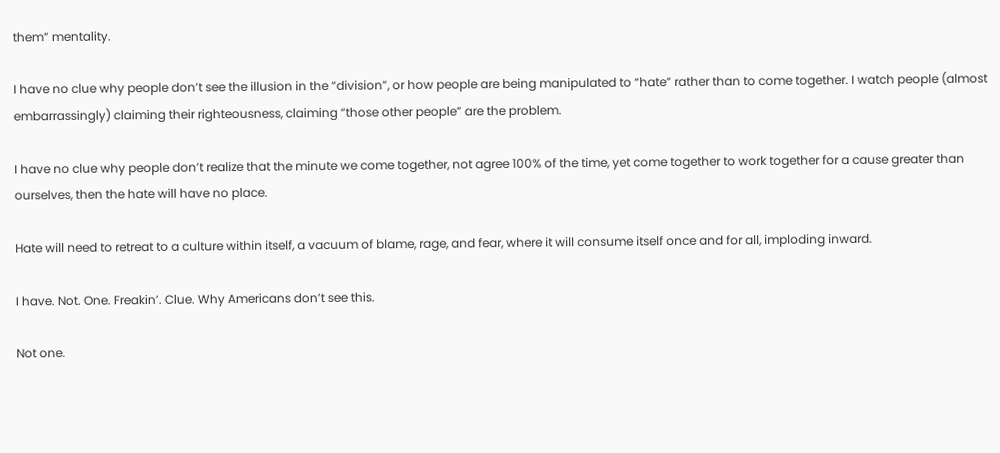them” mentality.

I have no clue why people don’t see the illusion in the “division”, or how people are being manipulated to “hate” rather than to come together. I watch people (almost embarrassingly) claiming their righteousness, claiming “those other people” are the problem.

I have no clue why people don’t realize that the minute we come together, not agree 100% of the time, yet come together to work together for a cause greater than ourselves, then the hate will have no place.

Hate will need to retreat to a culture within itself, a vacuum of blame, rage, and fear, where it will consume itself once and for all, imploding inward.

I have. Not. One. Freakin’. Clue. Why Americans don’t see this.

Not one.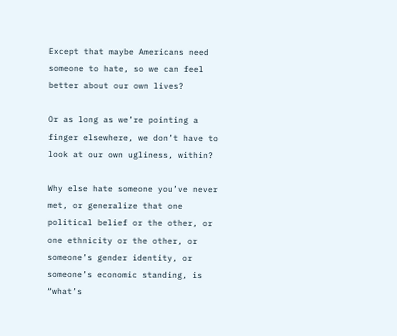Except that maybe Americans need someone to hate, so we can feel better about our own lives?

Or as long as we’re pointing a finger elsewhere, we don’t have to look at our own ugliness, within?

Why else hate someone you’ve never met, or generalize that one political belief or the other, or one ethnicity or the other, or someone’s gender identity, or someone’s economic standing, is “what’s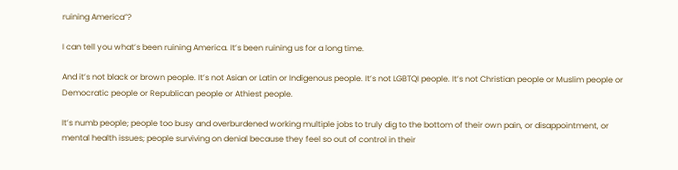ruining America”?

I can tell you what’s been ruining America. It’s been ruining us for a long time.

And it’s not black or brown people. It’s not Asian or Latin or Indigenous people. It’s not LGBTQI people. It’s not Christian people or Muslim people or Democratic people or Republican people or Athiest people.

It’s numb people; people too busy and overburdened working multiple jobs to truly dig to the bottom of their own pain, or disappointment, or mental health issues; people surviving on denial because they feel so out of control in their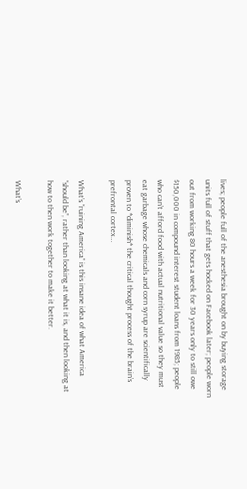lives; people full of the anesthesia brought on by buying storage units full of stuff that gets hocked on Facebook later; people worn out from working 80 hours a week for 30 years only to still owe $150,000 in compound interest student loans from 1985; people who can’t afford food with actual nutritional value so they must eat garbage whose chemicals and corn syrup are scientifically proven to *diminish* the critical thought process of the brain’s prefrontal cortex…

What’s “ruining America” is this insane idea of what America “should be”, rather than looking at what it is, and then looking at how to then work together to make it better.

What’s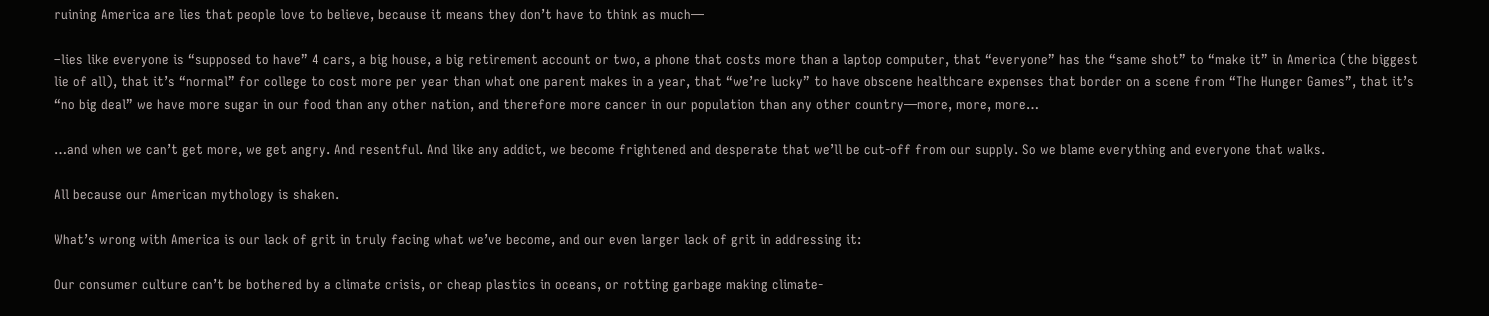ruining America are lies that people love to believe, because it means they don’t have to think as much—

–lies like everyone is “supposed to have” 4 cars, a big house, a big retirement account or two, a phone that costs more than a laptop computer, that “everyone” has the “same shot” to “make it” in America (the biggest lie of all), that it’s “normal” for college to cost more per year than what one parent makes in a year, that “we’re lucky” to have obscene healthcare expenses that border on a scene from “The Hunger Games”, that it’s “no big deal” we have more sugar in our food than any other nation, and therefore more cancer in our population than any other country—more, more, more…

…and when we can’t get more, we get angry. And resentful. And like any addict, we become frightened and desperate that we’ll be cut-off from our supply. So we blame everything and everyone that walks.

All because our American mythology is shaken.

What’s wrong with America is our lack of grit in truly facing what we’ve become, and our even larger lack of grit in addressing it:

Our consumer culture can’t be bothered by a climate crisis, or cheap plastics in oceans, or rotting garbage making climate-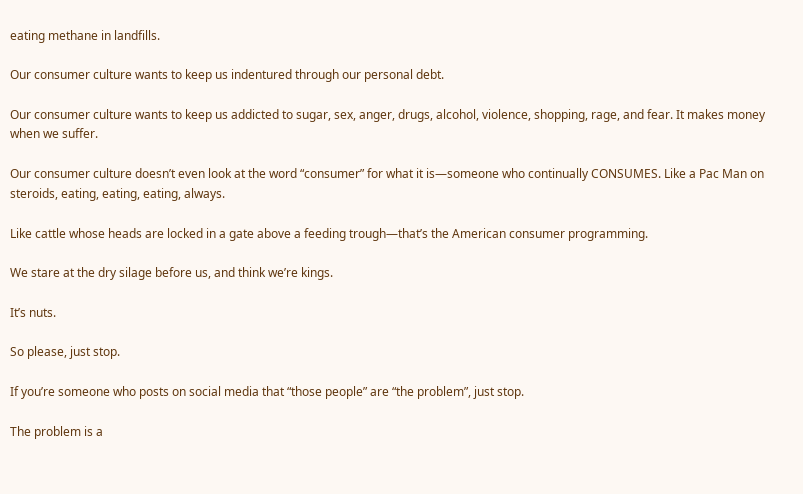eating methane in landfills.

Our consumer culture wants to keep us indentured through our personal debt.

Our consumer culture wants to keep us addicted to sugar, sex, anger, drugs, alcohol, violence, shopping, rage, and fear. It makes money when we suffer.

Our consumer culture doesn’t even look at the word “consumer” for what it is—someone who continually CONSUMES. Like a Pac Man on steroids, eating, eating, eating, always.

Like cattle whose heads are locked in a gate above a feeding trough—that’s the American consumer programming.

We stare at the dry silage before us, and think we’re kings.

It’s nuts.

So please, just stop.

If you’re someone who posts on social media that “those people” are “the problem”, just stop.

The problem is a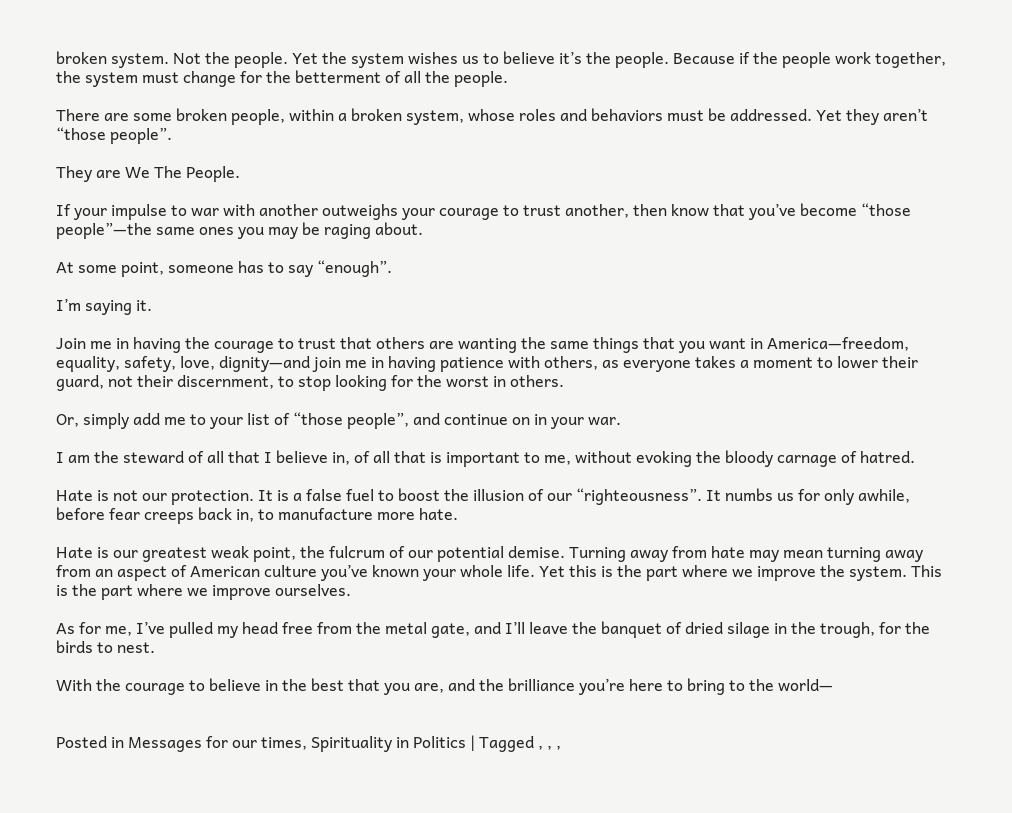broken system. Not the people. Yet the system wishes us to believe it’s the people. Because if the people work together, the system must change for the betterment of all the people.

There are some broken people, within a broken system, whose roles and behaviors must be addressed. Yet they aren’t “those people”.

They are We The People.

If your impulse to war with another outweighs your courage to trust another, then know that you’ve become “those people”—the same ones you may be raging about.

At some point, someone has to say “enough”.

I’m saying it.

Join me in having the courage to trust that others are wanting the same things that you want in America—freedom, equality, safety, love, dignity—and join me in having patience with others, as everyone takes a moment to lower their guard, not their discernment, to stop looking for the worst in others.

Or, simply add me to your list of “those people”, and continue on in your war.

I am the steward of all that I believe in, of all that is important to me, without evoking the bloody carnage of hatred.

Hate is not our protection. It is a false fuel to boost the illusion of our “righteousness”. It numbs us for only awhile, before fear creeps back in, to manufacture more hate.

Hate is our greatest weak point, the fulcrum of our potential demise. Turning away from hate may mean turning away from an aspect of American culture you’ve known your whole life. Yet this is the part where we improve the system. This is the part where we improve ourselves.

As for me, I’ve pulled my head free from the metal gate, and I’ll leave the banquet of dried silage in the trough, for the birds to nest.

With the courage to believe in the best that you are, and the brilliance you’re here to bring to the world—


Posted in Messages for our times, Spirituality in Politics | Tagged , , ,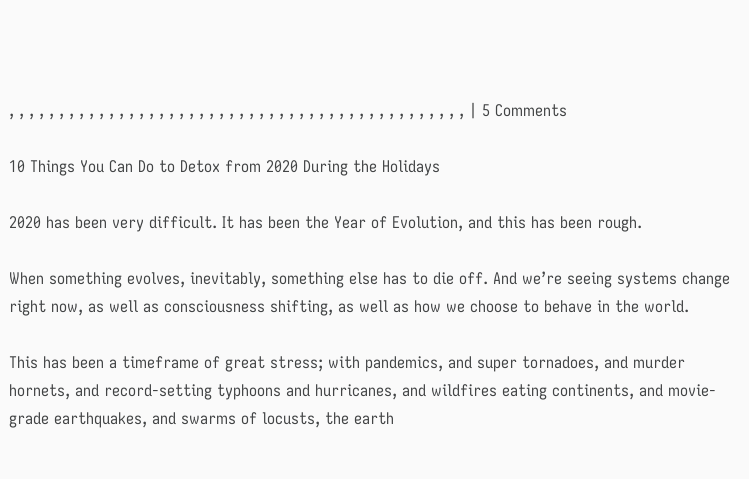, , , , , , , , , , , , , , , , , , , , , , , , , , , , , , , , , , , , , , , , , , , , , , | 5 Comments

10 Things You Can Do to Detox from 2020 During the Holidays

2020 has been very difficult. It has been the Year of Evolution, and this has been rough.

When something evolves, inevitably, something else has to die off. And we’re seeing systems change right now, as well as consciousness shifting, as well as how we choose to behave in the world.

This has been a timeframe of great stress; with pandemics, and super tornadoes, and murder hornets, and record-setting typhoons and hurricanes, and wildfires eating continents, and movie-grade earthquakes, and swarms of locusts, the earth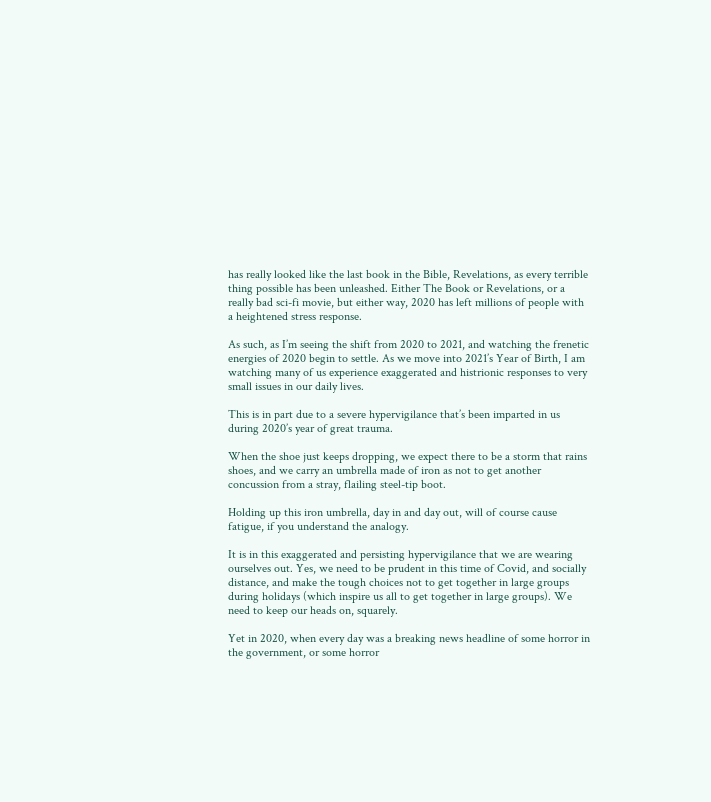has really looked like the last book in the Bible, Revelations, as every terrible thing possible has been unleashed. Either The Book or Revelations, or a really bad sci-fi movie, but either way, 2020 has left millions of people with a heightened stress response.

As such, as I’m seeing the shift from 2020 to 2021, and watching the frenetic energies of 2020 begin to settle. As we move into 2021’s Year of Birth, I am watching many of us experience exaggerated and histrionic responses to very small issues in our daily lives.

This is in part due to a severe hypervigilance that’s been imparted in us during 2020’s year of great trauma.

When the shoe just keeps dropping, we expect there to be a storm that rains shoes, and we carry an umbrella made of iron as not to get another concussion from a stray, flailing steel-tip boot.

Holding up this iron umbrella, day in and day out, will of course cause fatigue, if you understand the analogy.

It is in this exaggerated and persisting hypervigilance that we are wearing ourselves out. Yes, we need to be prudent in this time of Covid, and socially distance, and make the tough choices not to get together in large groups during holidays (which inspire us all to get together in large groups). We need to keep our heads on, squarely.

Yet in 2020, when every day was a breaking news headline of some horror in the government, or some horror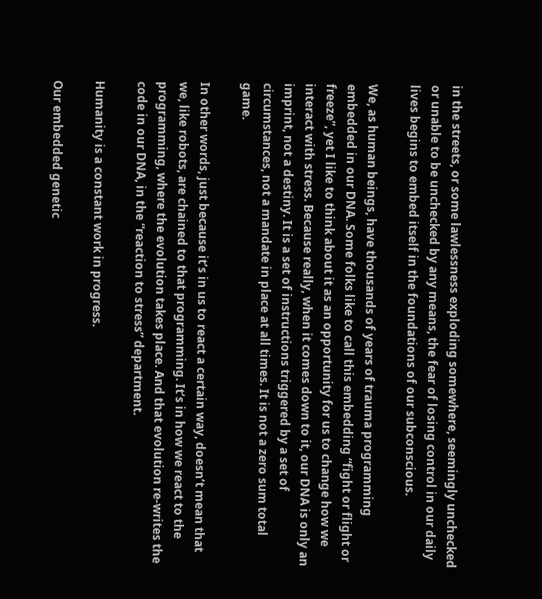in the streets, or some lawlessness exploding somewhere, seemingly unchecked or unable to be unchecked by any means, the fear of losing control in our daily lives begins to embed itself in the foundations of our subconscious.

We, as human beings, have thousands of years of trauma programming embedded in our DNA. Some folks like to call this embedding “fight or flight or freeze”, yet I like to think about it as an opportunity for us to change how we interact with stress. Because really, when it comes down to it, our DNA is only an imprint, not a destiny. It is a set of instructions triggered by a set of circumstances, not a mandate in place at all times. It is not a zero sum total game.

In other words, just because it’s in us to react a certain way, doesn’t mean that we, like robots, are chained to that programming. It’s in how we react to the programming, where the evolution takes place. And that evolution re-writes the code in our DNA, in the “reaction to stress” department.

Humanity is a constant work in progress.

Our embedded genetic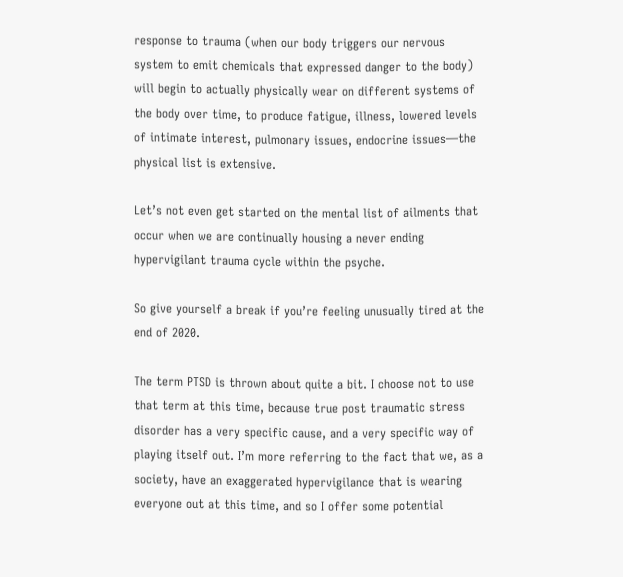response to trauma (when our body triggers our nervous system to emit chemicals that expressed danger to the body) will begin to actually physically wear on different systems of the body over time, to produce fatigue, illness, lowered levels of intimate interest, pulmonary issues, endocrine issues—the physical list is extensive.

Let’s not even get started on the mental list of ailments that occur when we are continually housing a never ending hypervigilant trauma cycle within the psyche.

So give yourself a break if you’re feeling unusually tired at the end of 2020.

The term PTSD is thrown about quite a bit. I choose not to use that term at this time, because true post traumatic stress disorder has a very specific cause, and a very specific way of playing itself out. I’m more referring to the fact that we, as a society, have an exaggerated hypervigilance that is wearing everyone out at this time, and so I offer some potential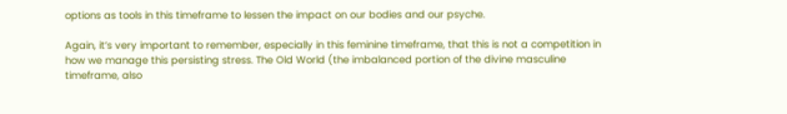options as tools in this timeframe to lessen the impact on our bodies and our psyche.

Again, it’s very important to remember, especially in this feminine timeframe, that this is not a competition in how we manage this persisting stress. The Old World (the imbalanced portion of the divine masculine timeframe, also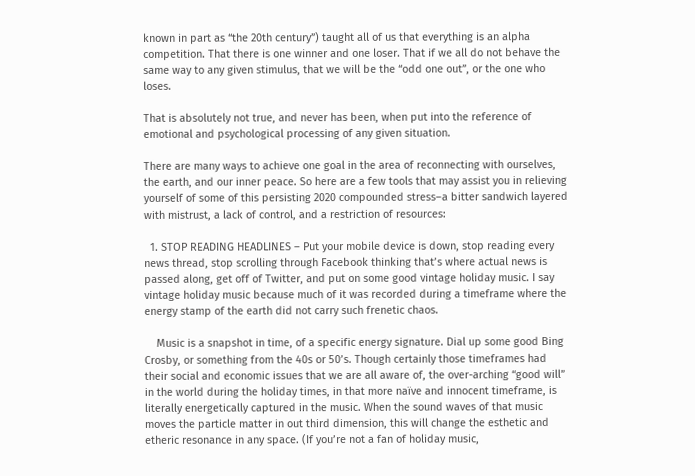known in part as “the 20th century”) taught all of us that everything is an alpha competition. That there is one winner and one loser. That if we all do not behave the same way to any given stimulus, that we will be the “odd one out”, or the one who loses.

That is absolutely not true, and never has been, when put into the reference of emotional and psychological processing of any given situation.

There are many ways to achieve one goal in the area of reconnecting with ourselves, the earth, and our inner peace. So here are a few tools that may assist you in relieving yourself of some of this persisting 2020 compounded stress–a bitter sandwich layered with mistrust, a lack of control, and a restriction of resources:

  1. STOP READING HEADLINES – Put your mobile device is down, stop reading every news thread, stop scrolling through Facebook thinking that’s where actual news is passed along, get off of Twitter, and put on some good vintage holiday music. I say vintage holiday music because much of it was recorded during a timeframe where the energy stamp of the earth did not carry such frenetic chaos.

    Music is a snapshot in time, of a specific energy signature. Dial up some good Bing Crosby, or something from the 40s or 50’s. Though certainly those timeframes had their social and economic issues that we are all aware of, the over-arching “good will” in the world during the holiday times, in that more naïve and innocent timeframe, is literally energetically captured in the music. When the sound waves of that music moves the particle matter in out third dimension, this will change the esthetic and etheric resonance in any space. (If you’re not a fan of holiday music,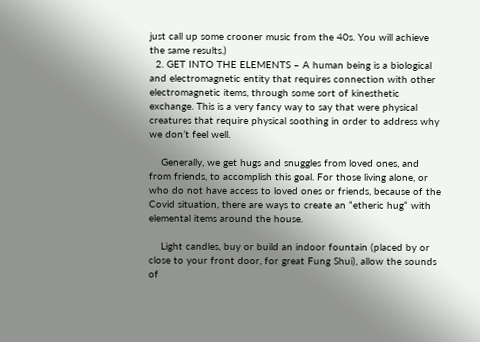just call up some crooner music from the 40s. You will achieve the same results.)
  2. GET INTO THE ELEMENTS – A human being is a biological and electromagnetic entity that requires connection with other electromagnetic items, through some sort of kinesthetic exchange. This is a very fancy way to say that were physical creatures that require physical soothing in order to address why we don’t feel well.

    Generally, we get hugs and snuggles from loved ones, and from friends, to accomplish this goal. For those living alone, or who do not have access to loved ones or friends, because of the Covid situation, there are ways to create an “etheric hug“ with elemental items around the house.

    Light candles, buy or build an indoor fountain (placed by or close to your front door, for great Fung Shui), allow the sounds of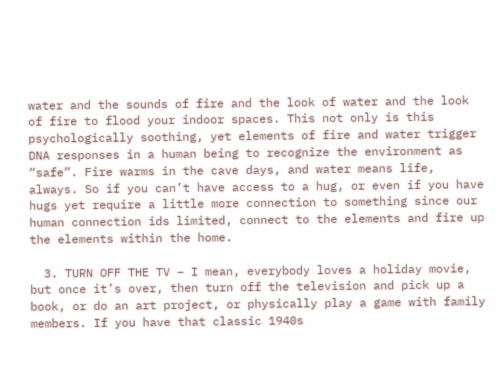water and the sounds of fire and the look of water and the look of fire to flood your indoor spaces. This not only is this psychologically soothing, yet elements of fire and water trigger DNA responses in a human being to recognize the environment as “safe”. Fire warms in the cave days, and water means life, always. So if you can’t have access to a hug, or even if you have hugs yet require a little more connection to something since our human connection ids limited, connect to the elements and fire up the elements within the home.

  3. TURN OFF THE TV – I mean, everybody loves a holiday movie, but once it’s over, then turn off the television and pick up a book, or do an art project, or physically play a game with family members. If you have that classic 1940s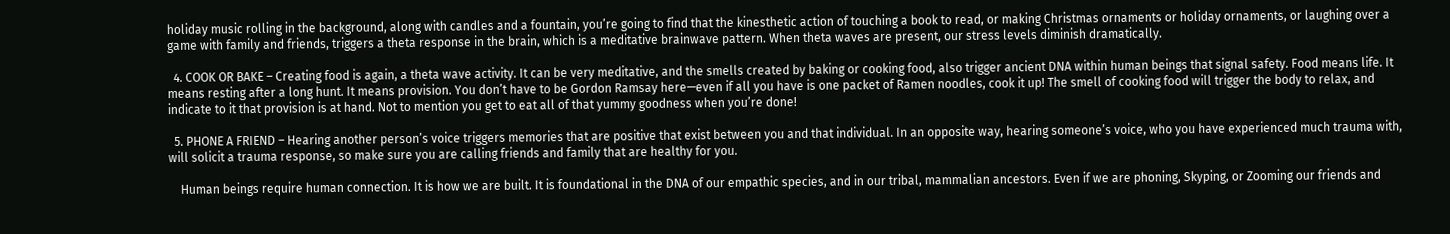holiday music rolling in the background, along with candles and a fountain, you’re going to find that the kinesthetic action of touching a book to read, or making Christmas ornaments or holiday ornaments, or laughing over a game with family and friends, triggers a theta response in the brain, which is a meditative brainwave pattern. When theta waves are present, our stress levels diminish dramatically.

  4. COOK OR BAKE – Creating food is again, a theta wave activity. It can be very meditative, and the smells created by baking or cooking food, also trigger ancient DNA within human beings that signal safety. Food means life. It means resting after a long hunt. It means provision. You don’t have to be Gordon Ramsay here—even if all you have is one packet of Ramen noodles, cook it up! The smell of cooking food will trigger the body to relax, and indicate to it that provision is at hand. Not to mention you get to eat all of that yummy goodness when you’re done!

  5. PHONE A FRIEND – Hearing another person’s voice triggers memories that are positive that exist between you and that individual. In an opposite way, hearing someone’s voice, who you have experienced much trauma with, will solicit a trauma response, so make sure you are calling friends and family that are healthy for you.

    Human beings require human connection. It is how we are built. It is foundational in the DNA of our empathic species, and in our tribal, mammalian ancestors. Even if we are phoning, Skyping, or Zooming our friends and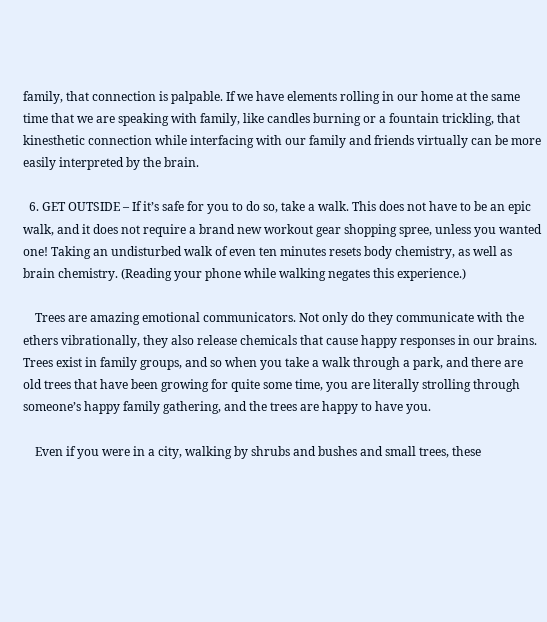family, that connection is palpable. If we have elements rolling in our home at the same time that we are speaking with family, like candles burning or a fountain trickling, that kinesthetic connection while interfacing with our family and friends virtually can be more easily interpreted by the brain.

  6. GET OUTSIDE – If it’s safe for you to do so, take a walk. This does not have to be an epic walk, and it does not require a brand new workout gear shopping spree, unless you wanted one! Taking an undisturbed walk of even ten minutes resets body chemistry, as well as brain chemistry. (Reading your phone while walking negates this experience.)

    Trees are amazing emotional communicators. Not only do they communicate with the ethers vibrationally, they also release chemicals that cause happy responses in our brains. Trees exist in family groups, and so when you take a walk through a park, and there are old trees that have been growing for quite some time, you are literally strolling through someone’s happy family gathering, and the trees are happy to have you.

    Even if you were in a city, walking by shrubs and bushes and small trees, these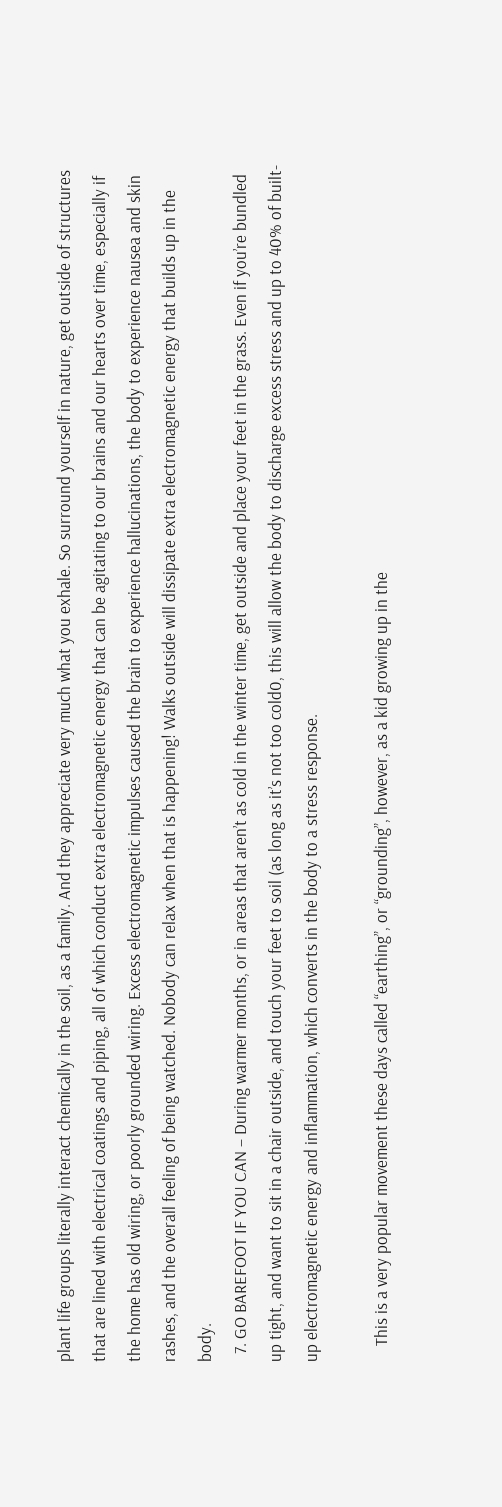plant life groups literally interact chemically in the soil, as a family. And they appreciate very much what you exhale. So surround yourself in nature, get outside of structures that are lined with electrical coatings and piping, all of which conduct extra electromagnetic energy that can be agitating to our brains and our hearts over time, especially if the home has old wiring, or poorly grounded wiring. Excess electromagnetic impulses caused the brain to experience hallucinations, the body to experience nausea and skin rashes, and the overall feeling of being watched. Nobody can relax when that is happening! Walks outside will dissipate extra electromagnetic energy that builds up in the body.
  7. GO BAREFOOT IF YOU CAN – During warmer months, or in areas that aren’t as cold in the winter time, get outside and place your feet in the grass. Even if you’re bundled up tight, and want to sit in a chair outside, and touch your feet to soil (as long as it’s not too cold0, this will allow the body to discharge excess stress and up to 40% of built-up electromagnetic energy and inflammation, which converts in the body to a stress response.

    This is a very popular movement these days called “earthing”, or “grounding”, however, as a kid growing up in the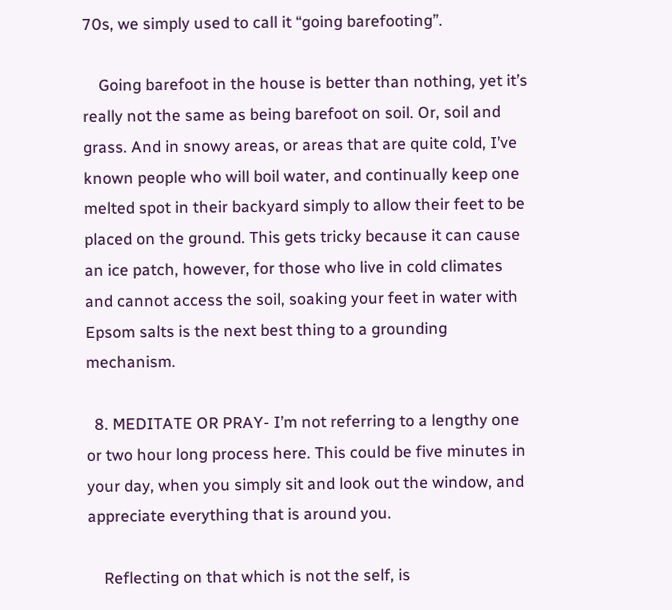70s, we simply used to call it “going barefooting”.

    Going barefoot in the house is better than nothing, yet it’s really not the same as being barefoot on soil. Or, soil and grass. And in snowy areas, or areas that are quite cold, I’ve known people who will boil water, and continually keep one melted spot in their backyard simply to allow their feet to be placed on the ground. This gets tricky because it can cause an ice patch, however, for those who live in cold climates and cannot access the soil, soaking your feet in water with Epsom salts is the next best thing to a grounding mechanism.

  8. MEDITATE OR PRAY- I’m not referring to a lengthy one or two hour long process here. This could be five minutes in your day, when you simply sit and look out the window, and appreciate everything that is around you.

    Reflecting on that which is not the self, is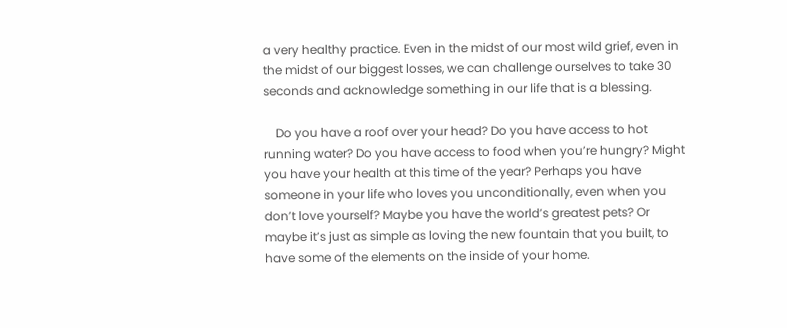a very healthy practice. Even in the midst of our most wild grief, even in the midst of our biggest losses, we can challenge ourselves to take 30 seconds and acknowledge something in our life that is a blessing.

    Do you have a roof over your head? Do you have access to hot running water? Do you have access to food when you’re hungry? Might you have your health at this time of the year? Perhaps you have someone in your life who loves you unconditionally, even when you don’t love yourself? Maybe you have the world’s greatest pets? Or maybe it’s just as simple as loving the new fountain that you built, to have some of the elements on the inside of your home.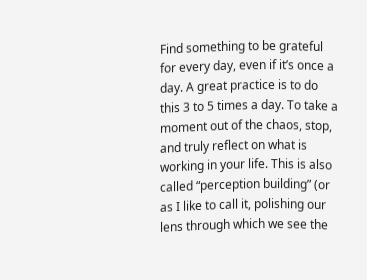Find something to be grateful for every day, even if it’s once a day. A great practice is to do this 3 to 5 times a day. To take a moment out of the chaos, stop, and truly reflect on what is working in your life. This is also called “perception building” (or as I like to call it, polishing our lens through which we see the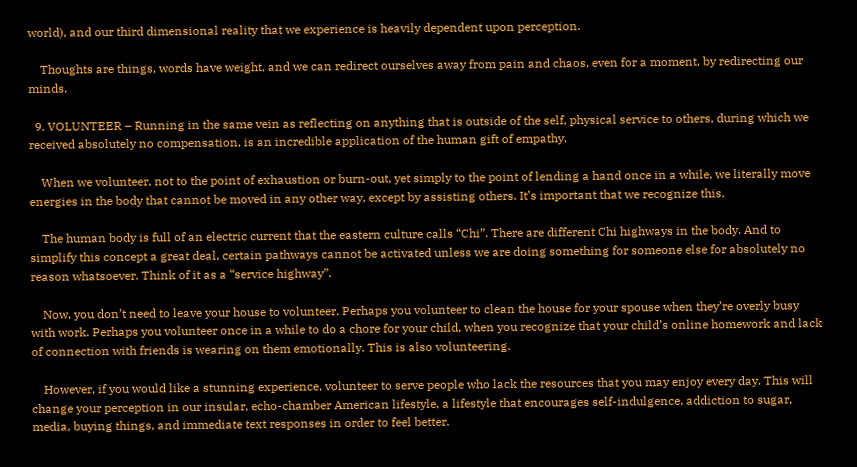world), and our third dimensional reality that we experience is heavily dependent upon perception.

    Thoughts are things, words have weight, and we can redirect ourselves away from pain and chaos, even for a moment, by redirecting our minds.

  9. VOLUNTEER – Running in the same vein as reflecting on anything that is outside of the self, physical service to others, during which we received absolutely no compensation, is an incredible application of the human gift of empathy.

    When we volunteer, not to the point of exhaustion or burn-out, yet simply to the point of lending a hand once in a while, we literally move energies in the body that cannot be moved in any other way, except by assisting others. It’s important that we recognize this.

    The human body is full of an electric current that the eastern culture calls “Chi”. There are different Chi highways in the body. And to simplify this concept a great deal, certain pathways cannot be activated unless we are doing something for someone else for absolutely no reason whatsoever. Think of it as a “service highway”.

    Now, you don’t need to leave your house to volunteer. Perhaps you volunteer to clean the house for your spouse when they’re overly busy with work. Perhaps you volunteer once in a while to do a chore for your child, when you recognize that your child’s online homework and lack of connection with friends is wearing on them emotionally. This is also volunteering.

    However, if you would like a stunning experience, volunteer to serve people who lack the resources that you may enjoy every day. This will change your perception in our insular, echo-chamber American lifestyle, a lifestyle that encourages self-indulgence, addiction to sugar, media, buying things, and immediate text responses in order to feel better.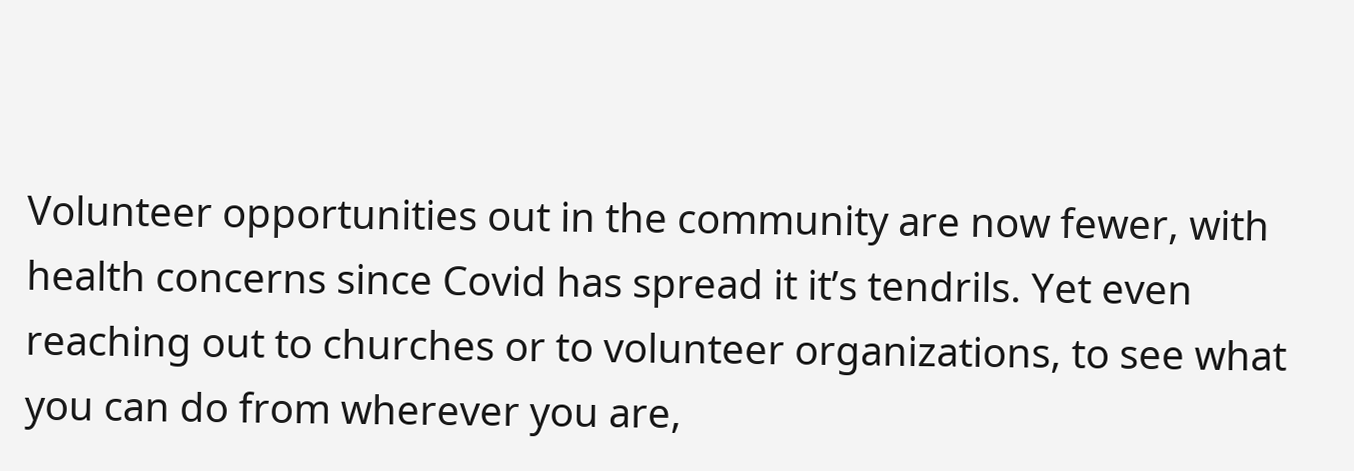Volunteer opportunities out in the community are now fewer, with health concerns since Covid has spread it it’s tendrils. Yet even reaching out to churches or to volunteer organizations, to see what you can do from wherever you are,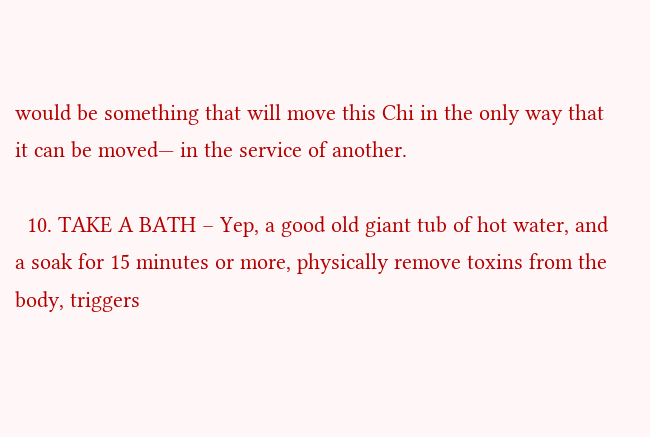would be something that will move this Chi in the only way that it can be moved— in the service of another.

  10. TAKE A BATH – Yep, a good old giant tub of hot water, and a soak for 15 minutes or more, physically remove toxins from the body, triggers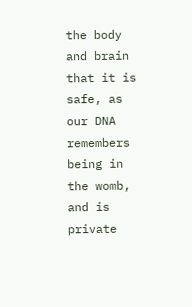the body and brain that it is safe, as our DNA remembers being in the womb, and is private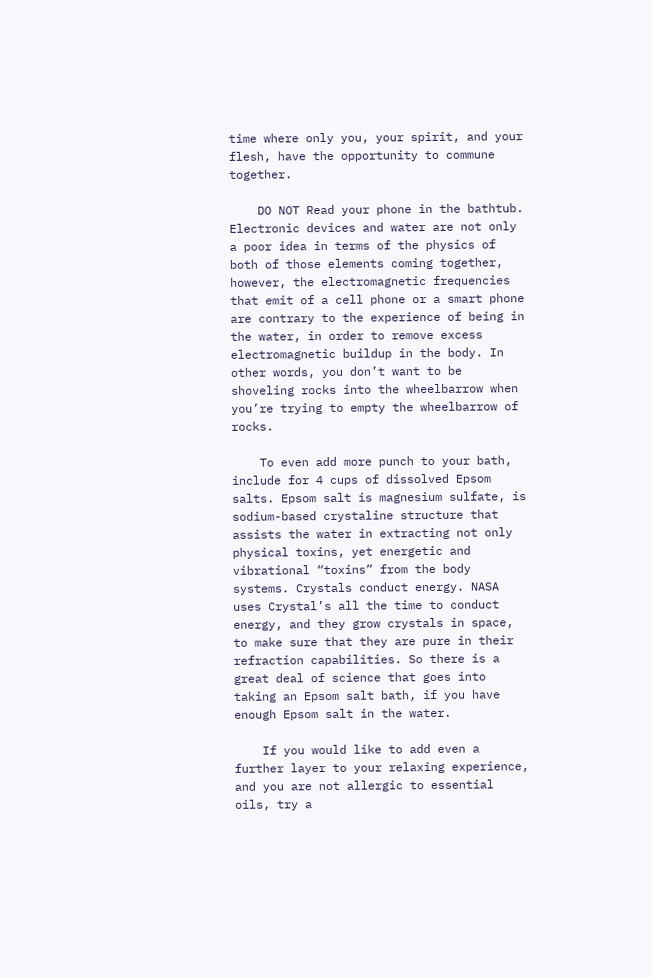time where only you, your spirit, and your flesh, have the opportunity to commune together.

    DO NOT Read your phone in the bathtub. Electronic devices and water are not only a poor idea in terms of the physics of both of those elements coming together, however, the electromagnetic frequencies that emit of a cell phone or a smart phone are contrary to the experience of being in the water, in order to remove excess electromagnetic buildup in the body. In other words, you don’t want to be shoveling rocks into the wheelbarrow when you’re trying to empty the wheelbarrow of rocks.

    To even add more punch to your bath, include for 4 cups of dissolved Epsom salts. Epsom salt is magnesium sulfate, is sodium-based crystaline structure that assists the water in extracting not only physical toxins, yet energetic and vibrational “toxins” from the body systems. Crystals conduct energy. NASA uses Crystal’s all the time to conduct energy, and they grow crystals in space, to make sure that they are pure in their refraction capabilities. So there is a great deal of science that goes into taking an Epsom salt bath, if you have enough Epsom salt in the water.

    If you would like to add even a further layer to your relaxing experience, and you are not allergic to essential oils, try a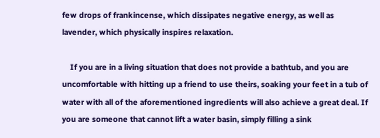few drops of frankincense, which dissipates negative energy, as well as lavender, which physically inspires relaxation.

    If you are in a living situation that does not provide a bathtub, and you are uncomfortable with hitting up a friend to use theirs, soaking your feet in a tub of water with all of the aforementioned ingredients will also achieve a great deal. If you are someone that cannot lift a water basin, simply filling a sink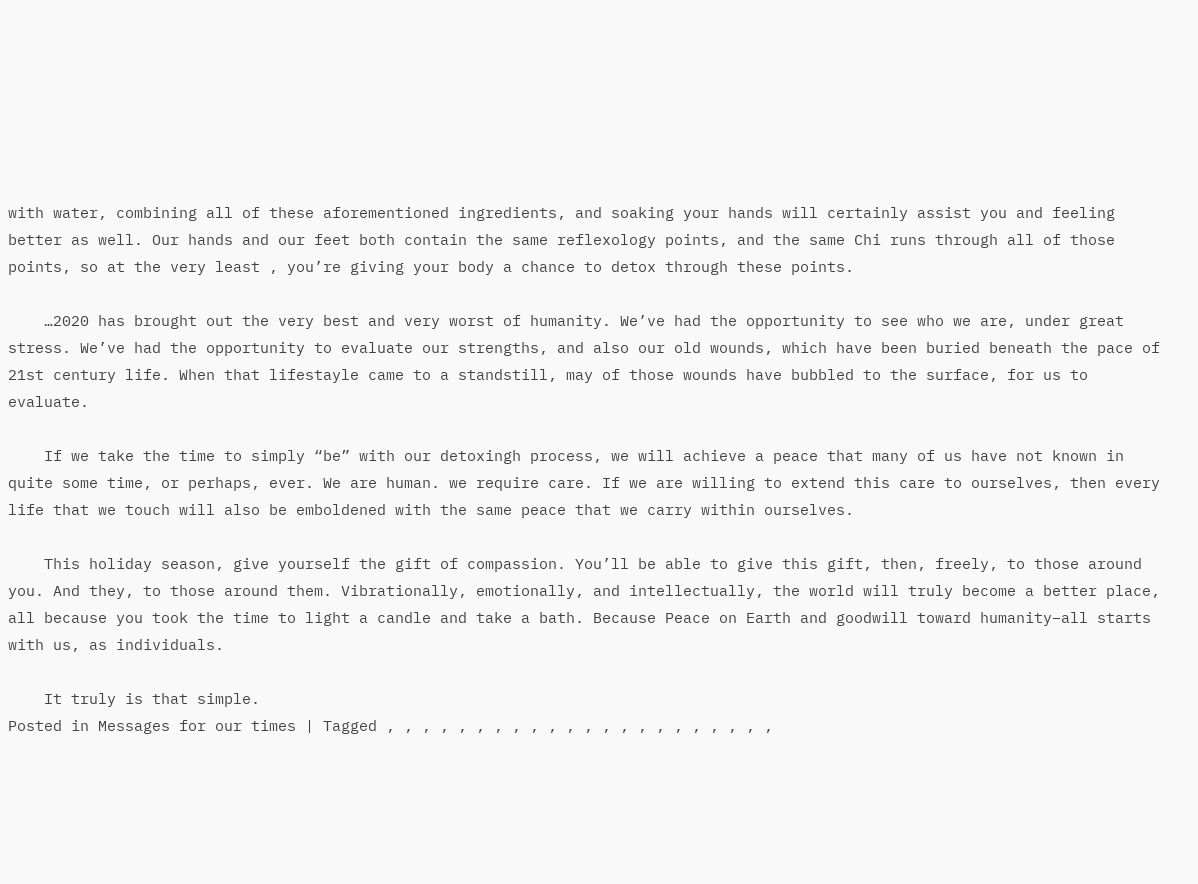with water, combining all of these aforementioned ingredients, and soaking your hands will certainly assist you and feeling better as well. Our hands and our feet both contain the same reflexology points, and the same Chi runs through all of those points, so at the very least , you’re giving your body a chance to detox through these points.

    …2020 has brought out the very best and very worst of humanity. We’ve had the opportunity to see who we are, under great stress. We’ve had the opportunity to evaluate our strengths, and also our old wounds, which have been buried beneath the pace of 21st century life. When that lifestayle came to a standstill, may of those wounds have bubbled to the surface, for us to evaluate.

    If we take the time to simply “be” with our detoxingh process, we will achieve a peace that many of us have not known in quite some time, or perhaps, ever. We are human. we require care. If we are willing to extend this care to ourselves, then every life that we touch will also be emboldened with the same peace that we carry within ourselves.

    This holiday season, give yourself the gift of compassion. You’ll be able to give this gift, then, freely, to those around you. And they, to those around them. Vibrationally, emotionally, and intellectually, the world will truly become a better place, all because you took the time to light a candle and take a bath. Because Peace on Earth and goodwill toward humanity–all starts with us, as individuals.

    It truly is that simple.
Posted in Messages for our times | Tagged , , , , , , , , , , , , , , , , , , , , , ,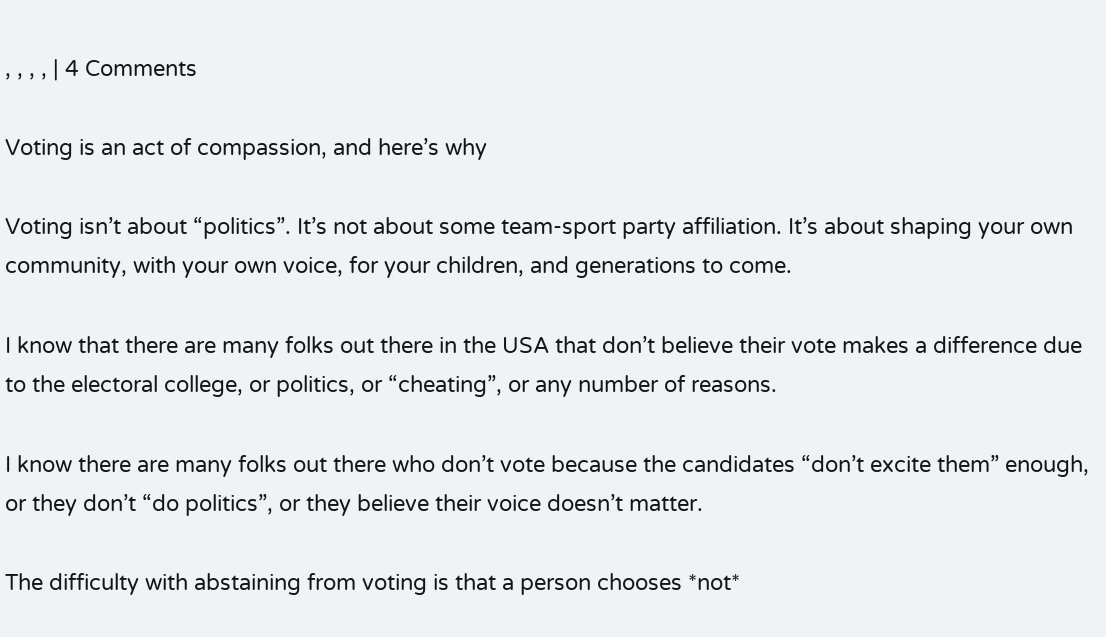, , , , | 4 Comments

Voting is an act of compassion, and here’s why

Voting isn’t about “politics”. It’s not about some team-sport party affiliation. It’s about shaping your own community, with your own voice, for your children, and generations to come.

I know that there are many folks out there in the USA that don’t believe their vote makes a difference due to the electoral college, or politics, or “cheating”, or any number of reasons.

I know there are many folks out there who don’t vote because the candidates “don’t excite them” enough, or they don’t “do politics”, or they believe their voice doesn’t matter.

The difficulty with abstaining from voting is that a person chooses *not*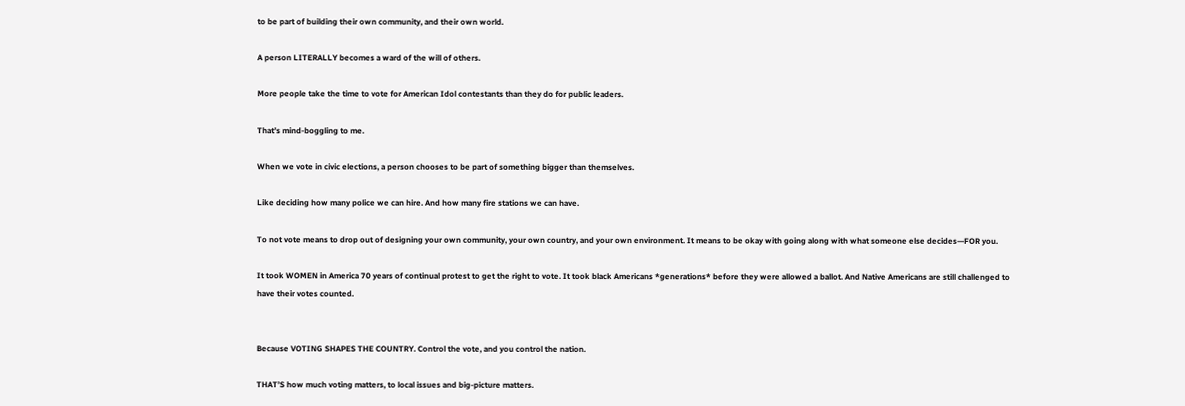to be part of building their own community, and their own world.

A person LITERALLY becomes a ward of the will of others.

More people take the time to vote for American Idol contestants than they do for public leaders.

That’s mind-boggling to me.

When we vote in civic elections, a person chooses to be part of something bigger than themselves.

Like deciding how many police we can hire. And how many fire stations we can have.

To not vote means to drop out of designing your own community, your own country, and your own environment. It means to be okay with going along with what someone else decides—FOR you.

It took WOMEN in America 70 years of continual protest to get the right to vote. It took black Americans *generations* before they were allowed a ballot. And Native Americans are still challenged to have their votes counted.


Because VOTING SHAPES THE COUNTRY. Control the vote, and you control the nation.

THAT’S how much voting matters, to local issues and big-picture matters.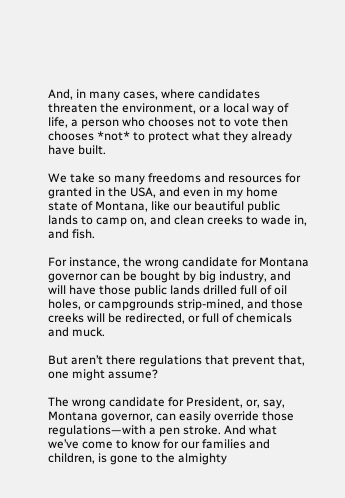And, in many cases, where candidates threaten the environment, or a local way of life, a person who chooses not to vote then chooses *not* to protect what they already have built.

We take so many freedoms and resources for granted in the USA, and even in my home state of Montana, like our beautiful public lands to camp on, and clean creeks to wade in, and fish.

For instance, the wrong candidate for Montana governor can be bought by big industry, and will have those public lands drilled full of oil holes, or campgrounds strip-mined, and those creeks will be redirected, or full of chemicals and muck.

But aren’t there regulations that prevent that, one might assume?

The wrong candidate for President, or, say, Montana governor, can easily override those regulations—with a pen stroke. And what we’ve come to know for our families and children, is gone to the almighty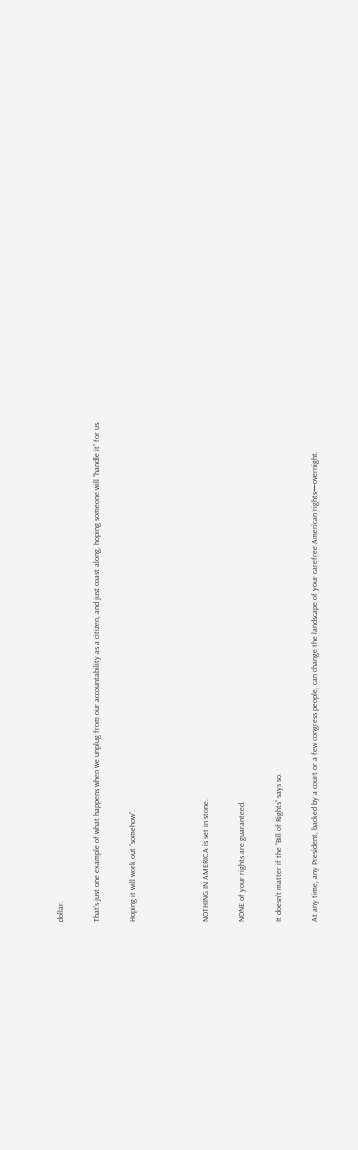dollar.

That’s just one example of what happens when we unplug from our accountability as a citizen, and just coast along, hoping someone will “handle it” for us.

Hoping it will work out “somehow”.



NOTHING IN AMERICA is set in stone.

NONE of your rights are guaranteed.

It doesn’t matter if the “Bill of Rights” says so.

At any time, any President, backed by a court or a few congress people, can change the landscape of your carefree American rights—overnight.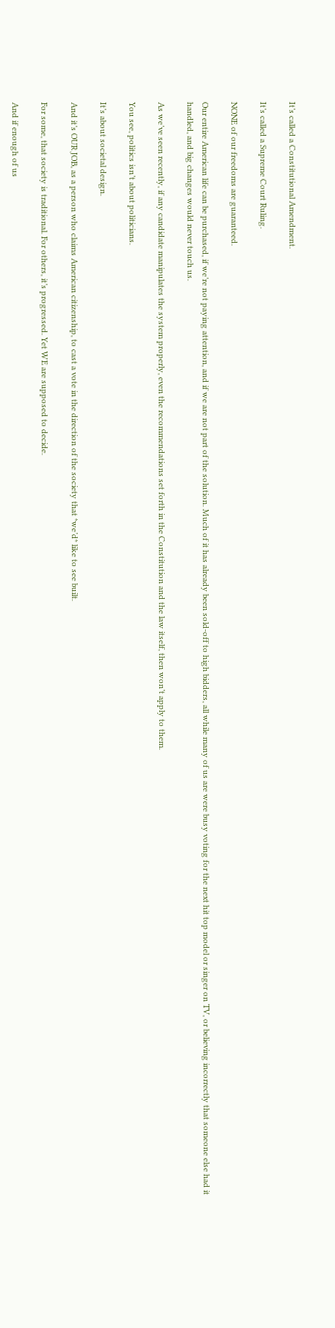It’s called a Constitutional Amendment.

It’s called a Supreme Court Ruling.

NONE of our freedoms are guaranteed.

Our entire American life can be purchased, if we’re not paying attention, and if we are not part of the solution. Much of it has already been sold-off to high bidders, all while many of us are were busy voting for the next hit top model or singer on TV, or believing incorrectly that someone else had it handled, and big changes would never touch us.

As we’ve seen recently, if any candidate manipulates the system properly, even the recommendations set forth in the Constitution and the law itself, then won’t apply to them.

You see, politics isn’t about politicians.

It’s about societal design.

And it’s OUR JOB, as a person who claims American citizenship, to cast a vote in the direction of the society that *we’d* like to see built.

For some, that society is traditional. For others, it’s progressed. Yet WE are supposed to decide.

And if enough of us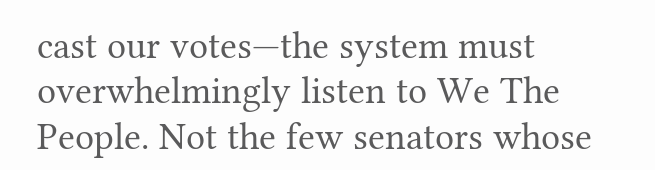cast our votes—the system must overwhelmingly listen to We The People. Not the few senators whose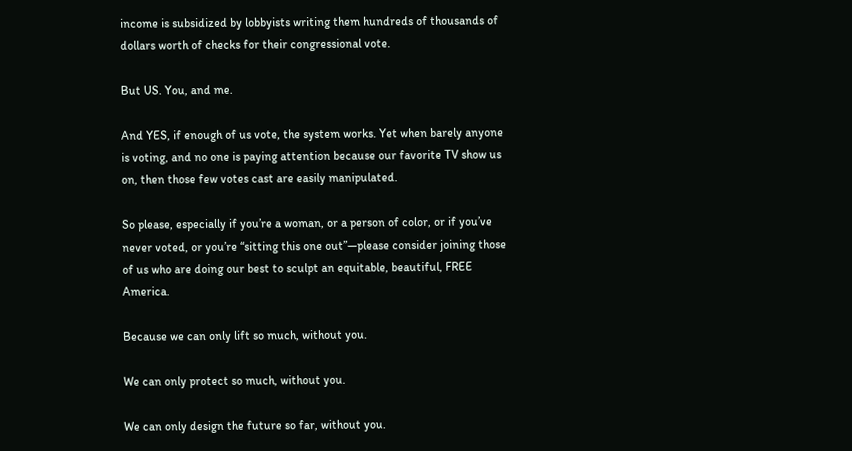income is subsidized by lobbyists writing them hundreds of thousands of dollars worth of checks for their congressional vote.

But US. You, and me.

And YES, if enough of us vote, the system works. Yet when barely anyone is voting, and no one is paying attention because our favorite TV show us on, then those few votes cast are easily manipulated.

So please, especially if you’re a woman, or a person of color, or if you’ve never voted, or you’re “sitting this one out”—please consider joining those of us who are doing our best to sculpt an equitable, beautiful, FREE America.

Because we can only lift so much, without you.

We can only protect so much, without you.

We can only design the future so far, without you.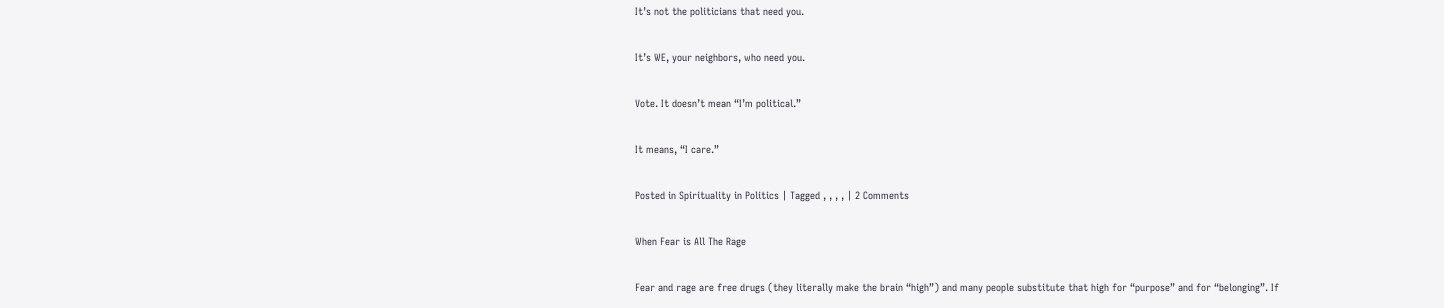It’s not the politicians that need you.

It’s WE, your neighbors, who need you.

Vote. It doesn’t mean “I’m political.”

It means, “I care.”

Posted in Spirituality in Politics | Tagged , , , , | 2 Comments

When Fear is All The Rage

Fear and rage are free drugs (they literally make the brain “high”) and many people substitute that high for “purpose” and for “belonging”. If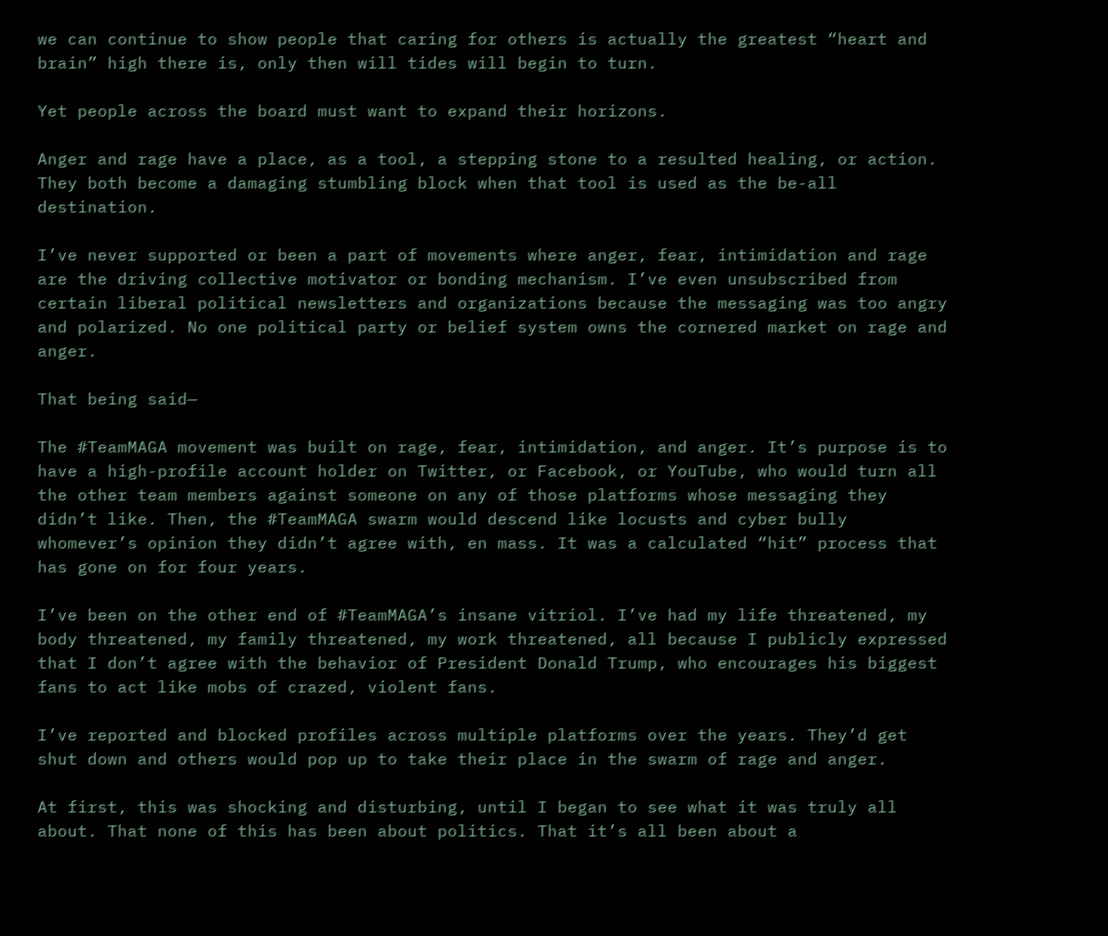we can continue to show people that caring for others is actually the greatest “heart and brain” high there is, only then will tides will begin to turn.

Yet people across the board must want to expand their horizons.

Anger and rage have a place, as a tool, a stepping stone to a resulted healing, or action. They both become a damaging stumbling block when that tool is used as the be-all destination.

I’ve never supported or been a part of movements where anger, fear, intimidation and rage are the driving collective motivator or bonding mechanism. I’ve even unsubscribed from certain liberal political newsletters and organizations because the messaging was too angry and polarized. No one political party or belief system owns the cornered market on rage and anger.

That being said—

The #TeamMAGA movement was built on rage, fear, intimidation, and anger. It’s purpose is to have a high-profile account holder on Twitter, or Facebook, or YouTube, who would turn all the other team members against someone on any of those platforms whose messaging they didn’t like. Then, the #TeamMAGA swarm would descend like locusts and cyber bully whomever’s opinion they didn’t agree with, en mass. It was a calculated “hit” process that has gone on for four years.

I’ve been on the other end of #TeamMAGA’s insane vitriol. I’ve had my life threatened, my body threatened, my family threatened, my work threatened, all because I publicly expressed that I don’t agree with the behavior of President Donald Trump, who encourages his biggest fans to act like mobs of crazed, violent fans.

I’ve reported and blocked profiles across multiple platforms over the years. They’d get shut down and others would pop up to take their place in the swarm of rage and anger.

At first, this was shocking and disturbing, until I began to see what it was truly all about. That none of this has been about politics. That it’s all been about a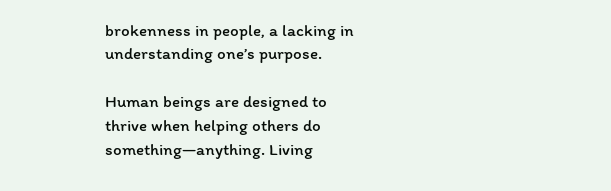brokenness in people, a lacking in understanding one’s purpose.

Human beings are designed to thrive when helping others do something—anything. Living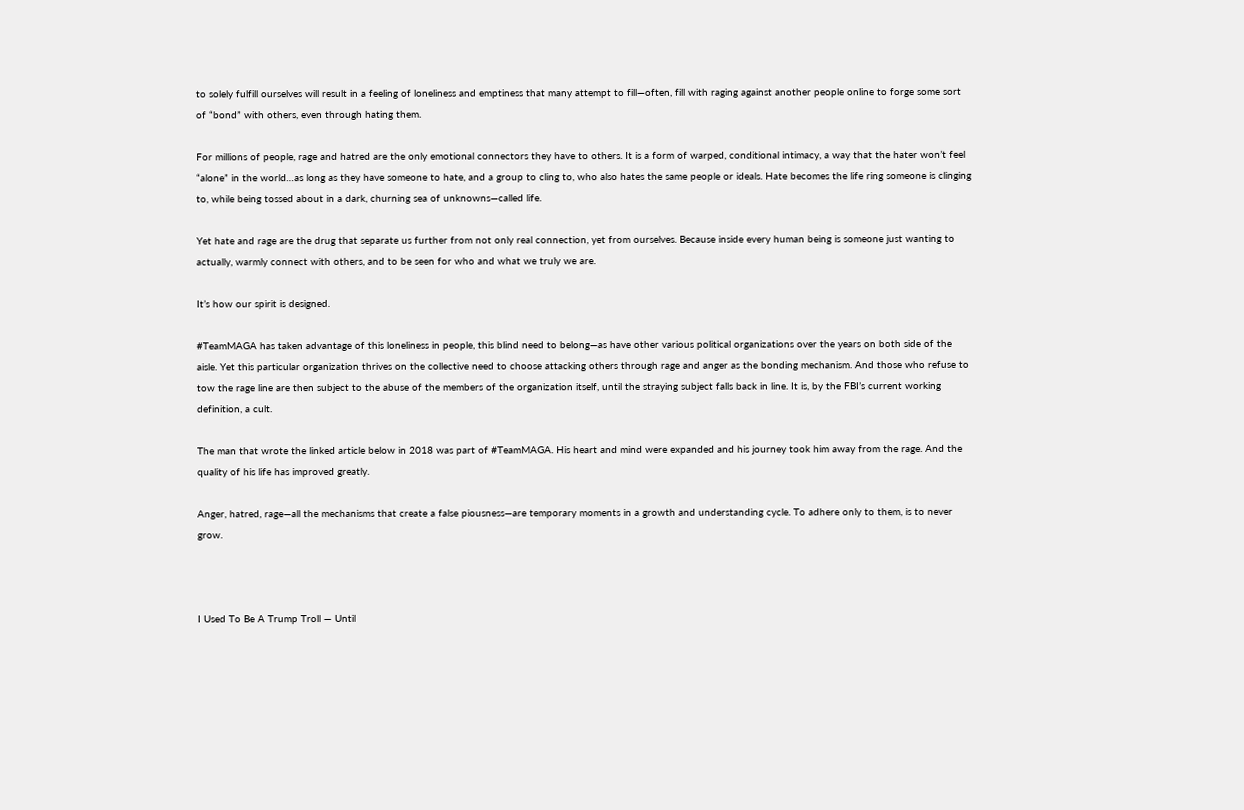to solely fulfill ourselves will result in a feeling of loneliness and emptiness that many attempt to fill—often, fill with raging against another people online to forge some sort of “bond” with others, even through hating them.

For millions of people, rage and hatred are the only emotional connectors they have to others. It is a form of warped, conditional intimacy, a way that the hater won’t feel “alone” in the world…as long as they have someone to hate, and a group to cling to, who also hates the same people or ideals. Hate becomes the life ring someone is clinging to, while being tossed about in a dark, churning sea of unknowns—called life.

Yet hate and rage are the drug that separate us further from not only real connection, yet from ourselves. Because inside every human being is someone just wanting to actually, warmly connect with others, and to be seen for who and what we truly we are.

It’s how our spirit is designed.

#TeamMAGA has taken advantage of this loneliness in people, this blind need to belong—as have other various political organizations over the years on both side of the aisle. Yet this particular organization thrives on the collective need to choose attacking others through rage and anger as the bonding mechanism. And those who refuse to tow the rage line are then subject to the abuse of the members of the organization itself, until the straying subject falls back in line. It is, by the FBI’s current working definition, a cult.

The man that wrote the linked article below in 2018 was part of #TeamMAGA. His heart and mind were expanded and his journey took him away from the rage. And the quality of his life has improved greatly.

Anger, hatred, rage—all the mechanisms that create a false piousness—are temporary moments in a growth and understanding cycle. To adhere only to them, is to never grow.



I Used To Be A Trump Troll — Until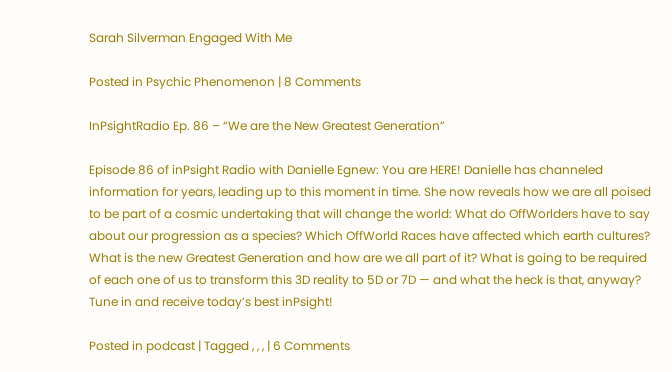Sarah Silverman Engaged With Me

Posted in Psychic Phenomenon | 8 Comments

InPsightRadio Ep. 86 – “We are the New Greatest Generation”

Episode 86 of inPsight Radio with Danielle Egnew: You are HERE! Danielle has channeled information for years, leading up to this moment in time. She now reveals how we are all poised to be part of a cosmic undertaking that will change the world: What do OffWorlders have to say about our progression as a species? Which OffWorld Races have affected which earth cultures? What is the new Greatest Generation and how are we all part of it? What is going to be required of each one of us to transform this 3D reality to 5D or 7D — and what the heck is that, anyway? Tune in and receive today’s best inPsight!

Posted in podcast | Tagged , , , | 6 Comments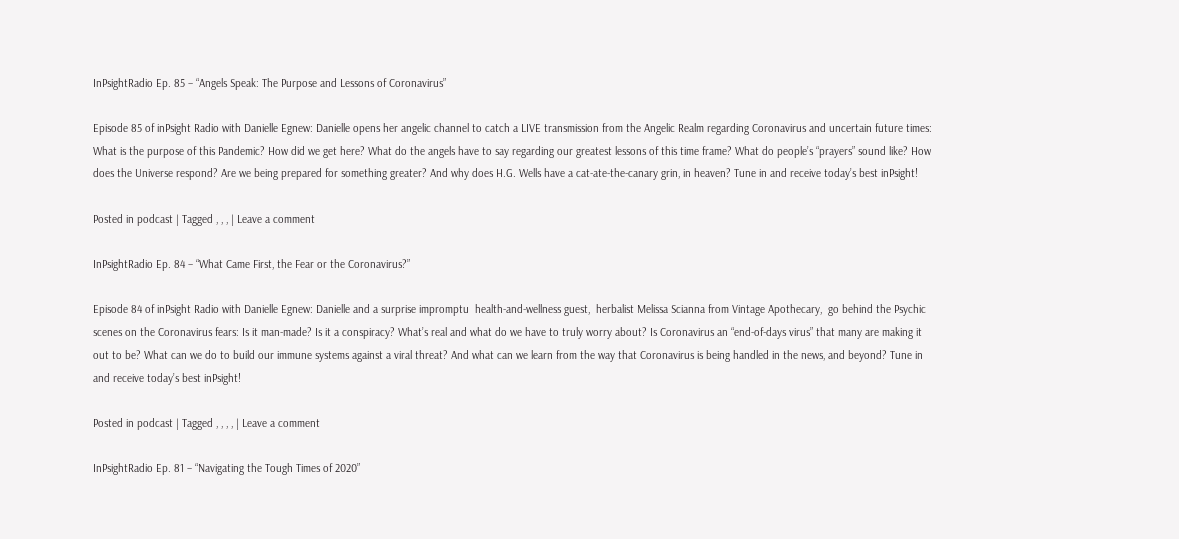InPsightRadio Ep. 85 – “Angels Speak: The Purpose and Lessons of Coronavirus”

Episode 85 of inPsight Radio with Danielle Egnew: Danielle opens her angelic channel to catch a LIVE transmission from the Angelic Realm regarding Coronavirus and uncertain future times: What is the purpose of this Pandemic? How did we get here? What do the angels have to say regarding our greatest lessons of this time frame? What do people’s “prayers” sound like? How does the Universe respond? Are we being prepared for something greater? And why does H.G. Wells have a cat-ate-the-canary grin, in heaven? Tune in and receive today’s best inPsight!

Posted in podcast | Tagged , , , | Leave a comment

InPsightRadio Ep. 84 – “What Came First, the Fear or the Coronavirus?”

Episode 84 of inPsight Radio with Danielle Egnew: Danielle and a surprise impromptu  health-and-wellness guest,  herbalist Melissa Scianna from Vintage Apothecary,  go behind the Psychic scenes on the Coronavirus fears: Is it man-made? Is it a conspiracy? What’s real and what do we have to truly worry about? Is Coronavirus an “end-of-days virus” that many are making it out to be? What can we do to build our immune systems against a viral threat? And what can we learn from the way that Coronavirus is being handled in the news, and beyond? Tune in and receive today’s best inPsight!

Posted in podcast | Tagged , , , , | Leave a comment

InPsightRadio Ep. 81 – “Navigating the Tough Times of 2020”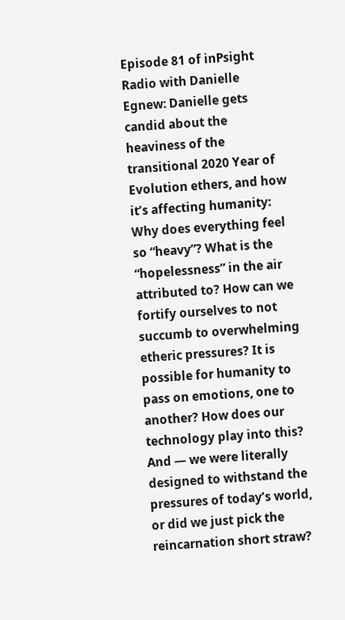Episode 81 of inPsight Radio with Danielle Egnew: Danielle gets candid about the heaviness of the transitional 2020 Year of Evolution ethers, and how it’s affecting humanity: Why does everything feel so “heavy”? What is the “hopelessness” in the air attributed to? How can we fortify ourselves to not succumb to overwhelming etheric pressures? It is possible for humanity to pass on emotions, one to another? How does our technology play into this? And — we were literally designed to withstand the pressures of today’s world, or did we just pick the reincarnation short straw?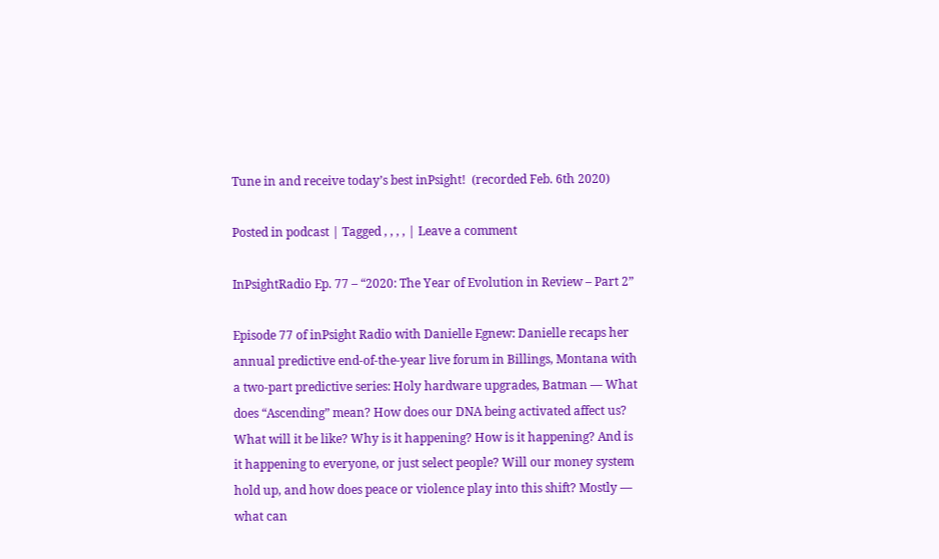Tune in and receive today’s best inPsight!  (recorded Feb. 6th 2020)

Posted in podcast | Tagged , , , , | Leave a comment

InPsightRadio Ep. 77 – “2020: The Year of Evolution in Review – Part 2”

Episode 77 of inPsight Radio with Danielle Egnew: Danielle recaps her annual predictive end-of-the-year live forum in Billings, Montana with a two-part predictive series: Holy hardware upgrades, Batman — What does “Ascending” mean? How does our DNA being activated affect us? What will it be like? Why is it happening? How is it happening? And is it happening to everyone, or just select people? Will our money system hold up, and how does peace or violence play into this shift? Mostly — what can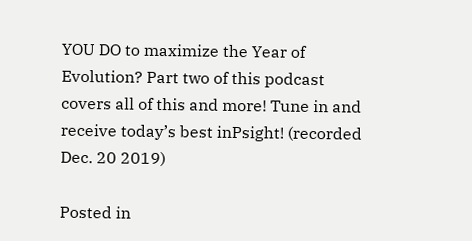YOU DO to maximize the Year of Evolution? Part two of this podcast covers all of this and more! Tune in and receive today’s best inPsight! (recorded Dec. 20 2019)

Posted in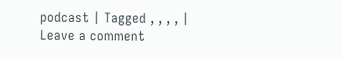podcast | Tagged , , , , | Leave a comment